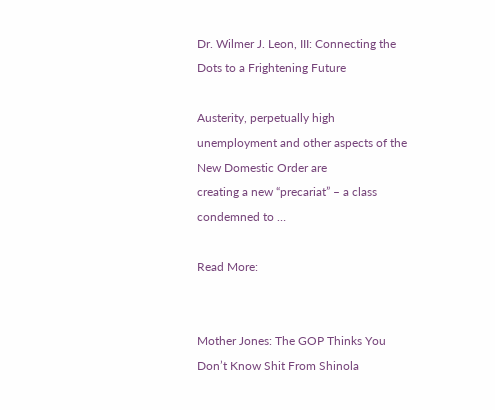Dr. Wilmer J. Leon, III: Connecting the Dots to a Frightening Future

Austerity, perpetually high unemployment and other aspects of the New Domestic Order are
creating a new “precariat” – a class condemned to …

Read More:


Mother Jones: The GOP Thinks You Don’t Know Shit From Shinola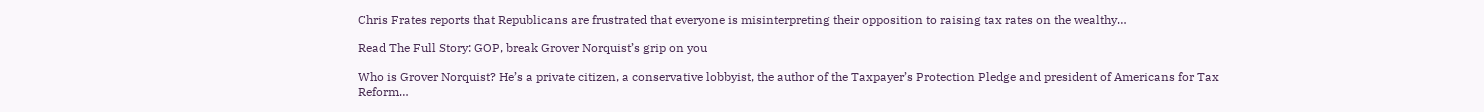Chris Frates reports that Republicans are frustrated that everyone is misinterpreting their opposition to raising tax rates on the wealthy…

Read The Full Story: GOP, break Grover Norquist’s grip on you

Who is Grover Norquist? He’s a private citizen, a conservative lobbyist, the author of the Taxpayer’s Protection Pledge and president of Americans for Tax Reform…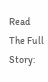Read The Full Story: